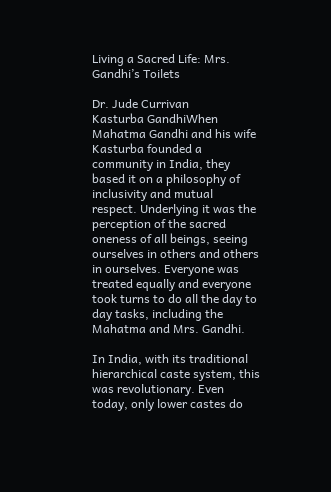Living a Sacred Life: Mrs. Gandhi’s Toilets

Dr. Jude Currivan
Kasturba GandhiWhen Mahatma Gandhi and his wife Kasturba founded a community in India, they based it on a philosophy of inclusivity and mutual respect. Underlying it was the perception of the sacred oneness of all beings, seeing ourselves in others and others in ourselves. Everyone was treated equally and everyone took turns to do all the day to day tasks, including the Mahatma and Mrs. Gandhi.

In India, with its traditional hierarchical caste system, this was revolutionary. Even today, only lower castes do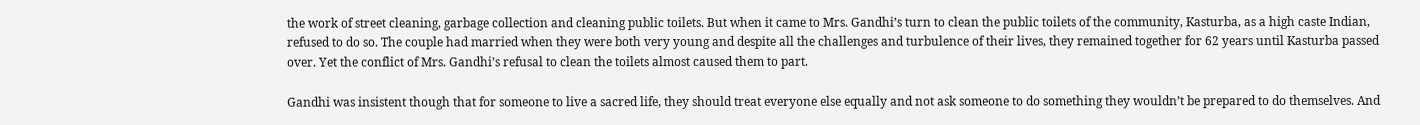the work of street cleaning, garbage collection and cleaning public toilets. But when it came to Mrs. Gandhi’s turn to clean the public toilets of the community, Kasturba, as a high caste Indian, refused to do so. The couple had married when they were both very young and despite all the challenges and turbulence of their lives, they remained together for 62 years until Kasturba passed over. Yet the conflict of Mrs. Gandhi’s refusal to clean the toilets almost caused them to part.

Gandhi was insistent though that for someone to live a sacred life, they should treat everyone else equally and not ask someone to do something they wouldn’t be prepared to do themselves. And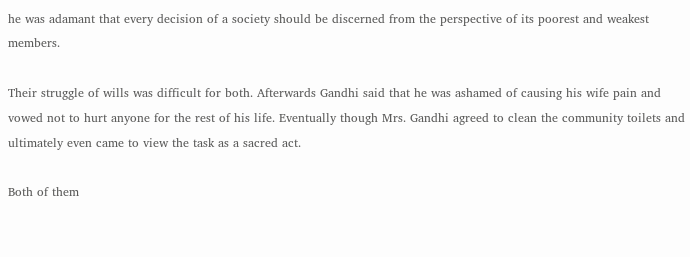he was adamant that every decision of a society should be discerned from the perspective of its poorest and weakest members.

Their struggle of wills was difficult for both. Afterwards Gandhi said that he was ashamed of causing his wife pain and vowed not to hurt anyone for the rest of his life. Eventually though Mrs. Gandhi agreed to clean the community toilets and ultimately even came to view the task as a sacred act.

Both of them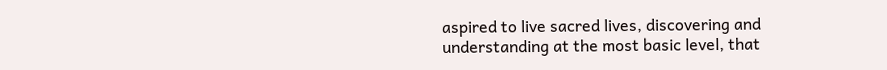aspired to live sacred lives, discovering and understanding at the most basic level, that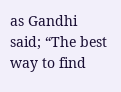as Gandhi said; “The best way to find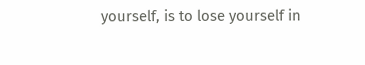yourself, is to lose yourself in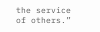the service of others.”